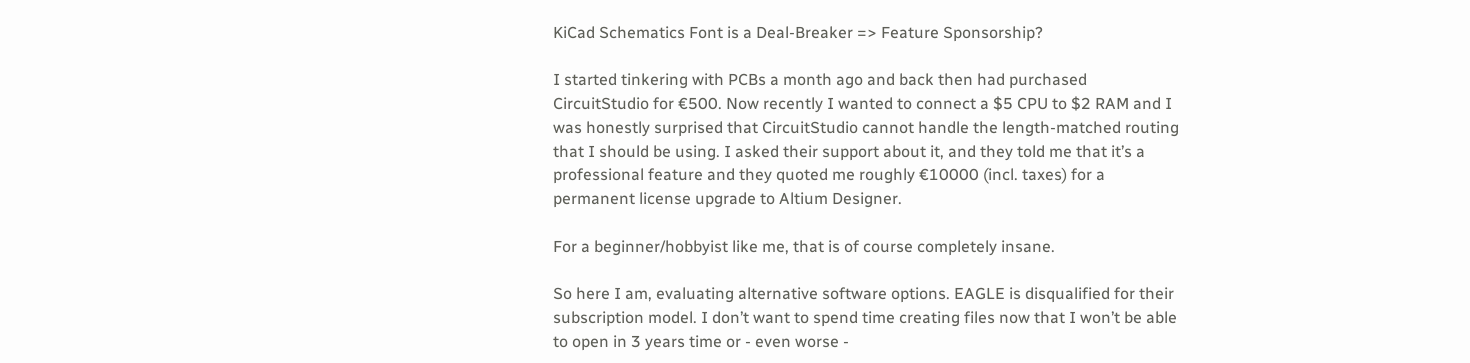KiCad Schematics Font is a Deal-Breaker => Feature Sponsorship?

I started tinkering with PCBs a month ago and back then had purchased CircuitStudio for €500. Now recently I wanted to connect a $5 CPU to $2 RAM and I was honestly surprised that CircuitStudio cannot handle the length-matched routing that I should be using. I asked their support about it, and they told me that it’s a professional feature and they quoted me roughly €10000 (incl. taxes) for a permanent license upgrade to Altium Designer.

For a beginner/hobbyist like me, that is of course completely insane.

So here I am, evaluating alternative software options. EAGLE is disqualified for their subscription model. I don’t want to spend time creating files now that I won’t be able to open in 3 years time or - even worse -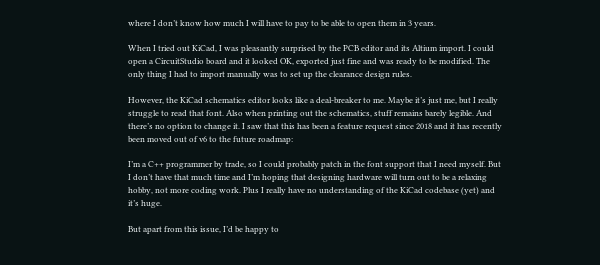where I don’t know how much I will have to pay to be able to open them in 3 years.

When I tried out KiCad, I was pleasantly surprised by the PCB editor and its Altium import. I could open a CircuitStudio board and it looked OK, exported just fine and was ready to be modified. The only thing I had to import manually was to set up the clearance design rules.

However, the KiCad schematics editor looks like a deal-breaker to me. Maybe it’s just me, but I really struggle to read that font. Also when printing out the schematics, stuff remains barely legible. And there’s no option to change it. I saw that this has been a feature request since 2018 and it has recently been moved out of v6 to the future roadmap:

I’m a C++ programmer by trade, so I could probably patch in the font support that I need myself. But I don’t have that much time and I’m hoping that designing hardware will turn out to be a relaxing hobby, not more coding work. Plus I really have no understanding of the KiCad codebase (yet) and it’s huge.

But apart from this issue, I’d be happy to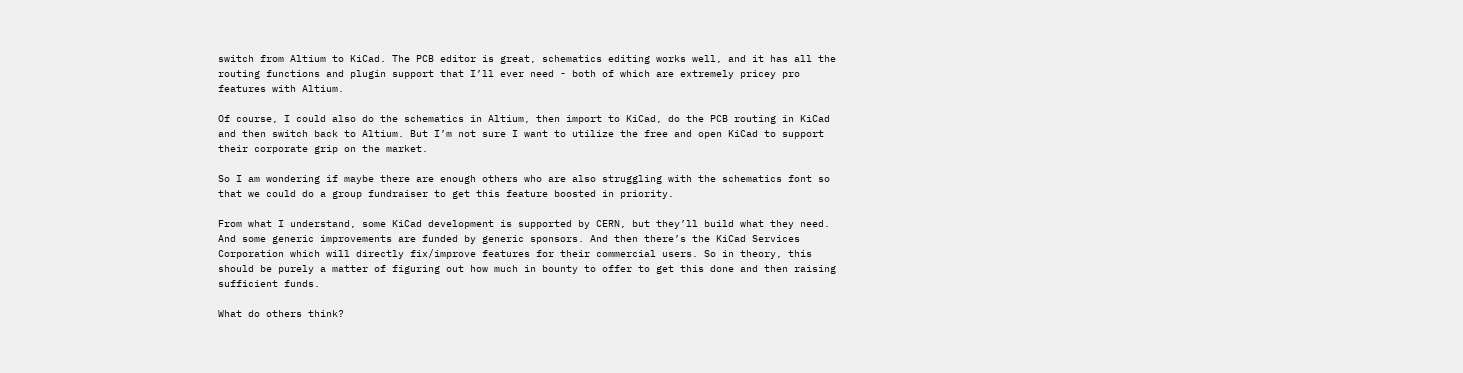switch from Altium to KiCad. The PCB editor is great, schematics editing works well, and it has all the routing functions and plugin support that I’ll ever need - both of which are extremely pricey pro features with Altium.

Of course, I could also do the schematics in Altium, then import to KiCad, do the PCB routing in KiCad and then switch back to Altium. But I’m not sure I want to utilize the free and open KiCad to support their corporate grip on the market.

So I am wondering if maybe there are enough others who are also struggling with the schematics font so that we could do a group fundraiser to get this feature boosted in priority.

From what I understand, some KiCad development is supported by CERN, but they’ll build what they need. And some generic improvements are funded by generic sponsors. And then there’s the KiCad Services Corporation which will directly fix/improve features for their commercial users. So in theory, this should be purely a matter of figuring out how much in bounty to offer to get this done and then raising sufficient funds.

What do others think?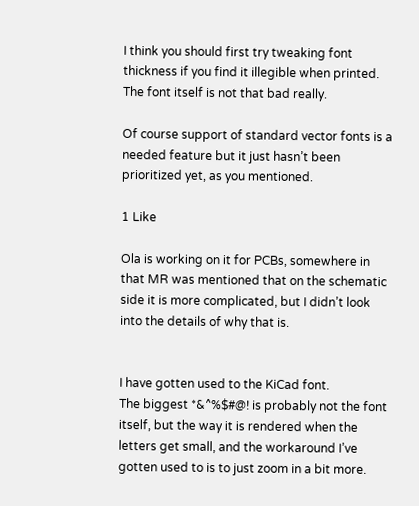I think you should first try tweaking font thickness if you find it illegible when printed. The font itself is not that bad really.

Of course support of standard vector fonts is a needed feature but it just hasn’t been prioritized yet, as you mentioned.

1 Like

Ola is working on it for PCBs, somewhere in that MR was mentioned that on the schematic side it is more complicated, but I didn’t look into the details of why that is.


I have gotten used to the KiCad font.
The biggest *&^%$#@! is probably not the font itself, but the way it is rendered when the letters get small, and the workaround I’ve gotten used to is to just zoom in a bit more.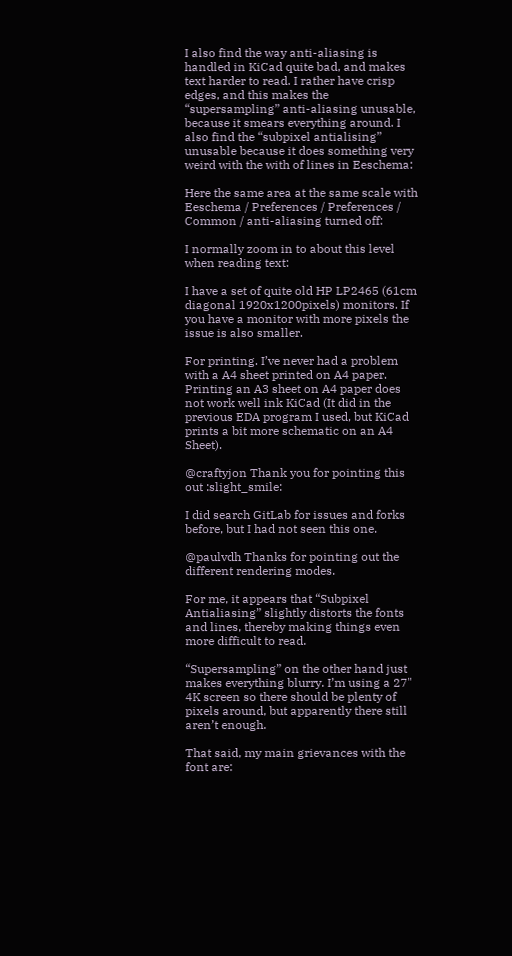I also find the way anti-aliasing is handled in KiCad quite bad, and makes text harder to read. I rather have crisp edges, and this makes the “supersampling” anti-aliasing unusable, because it smears everything around. I also find the “subpixel antialising” unusable because it does something very weird with the with of lines in Eeschema:

Here the same area at the same scale with Eeschema / Preferences / Preferences / Common / anti-aliasing turned off:

I normally zoom in to about this level when reading text:

I have a set of quite old HP LP2465 (61cm diagonal 1920x1200pixels) monitors. If you have a monitor with more pixels the issue is also smaller.

For printing. I’ve never had a problem with a A4 sheet printed on A4 paper. Printing an A3 sheet on A4 paper does not work well ink KiCad (It did in the previous EDA program I used, but KiCad prints a bit more schematic on an A4 Sheet).

@craftyjon Thank you for pointing this out :slight_smile:

I did search GitLab for issues and forks before, but I had not seen this one.

@paulvdh Thanks for pointing out the different rendering modes.

For me, it appears that “Subpixel Antialiasing” slightly distorts the fonts and lines, thereby making things even more difficult to read.

“Supersampling” on the other hand just makes everything blurry. I’m using a 27" 4K screen so there should be plenty of pixels around, but apparently there still aren’t enough.

That said, my main grievances with the font are: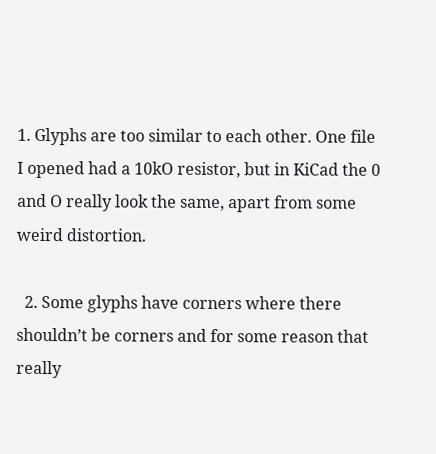1. Glyphs are too similar to each other. One file I opened had a 10kO resistor, but in KiCad the 0 and O really look the same, apart from some weird distortion.

  2. Some glyphs have corners where there shouldn’t be corners and for some reason that really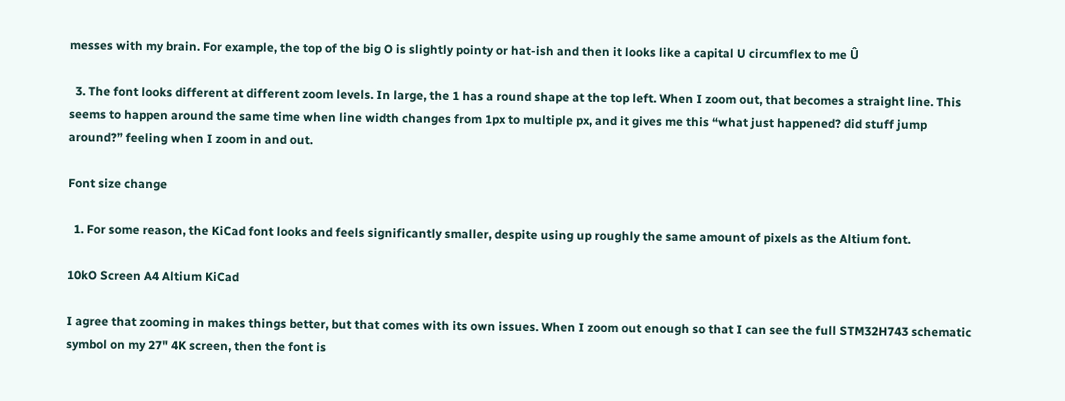messes with my brain. For example, the top of the big O is slightly pointy or hat-ish and then it looks like a capital U circumflex to me Û

  3. The font looks different at different zoom levels. In large, the 1 has a round shape at the top left. When I zoom out, that becomes a straight line. This seems to happen around the same time when line width changes from 1px to multiple px, and it gives me this “what just happened? did stuff jump around?” feeling when I zoom in and out.

Font size change

  1. For some reason, the KiCad font looks and feels significantly smaller, despite using up roughly the same amount of pixels as the Altium font.

10kO Screen A4 Altium KiCad

I agree that zooming in makes things better, but that comes with its own issues. When I zoom out enough so that I can see the full STM32H743 schematic symbol on my 27" 4K screen, then the font is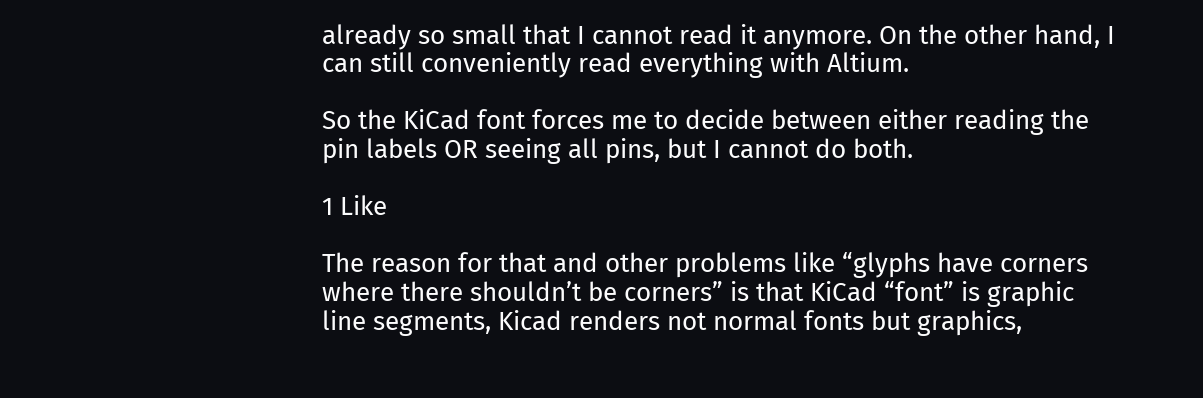already so small that I cannot read it anymore. On the other hand, I can still conveniently read everything with Altium.

So the KiCad font forces me to decide between either reading the pin labels OR seeing all pins, but I cannot do both.

1 Like

The reason for that and other problems like “glyphs have corners where there shouldn’t be corners” is that KiCad “font” is graphic line segments, Kicad renders not normal fonts but graphics,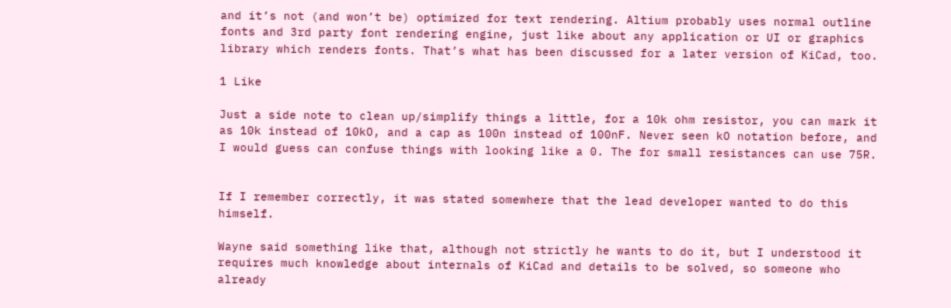and it’s not (and won’t be) optimized for text rendering. Altium probably uses normal outline fonts and 3rd party font rendering engine, just like about any application or UI or graphics library which renders fonts. That’s what has been discussed for a later version of KiCad, too.

1 Like

Just a side note to clean up/simplify things a little, for a 10k ohm resistor, you can mark it as 10k instead of 10kO, and a cap as 100n instead of 100nF. Never seen kO notation before, and I would guess can confuse things with looking like a 0. The for small resistances can use 75R.


If I remember correctly, it was stated somewhere that the lead developer wanted to do this himself.

Wayne said something like that, although not strictly he wants to do it, but I understood it requires much knowledge about internals of KiCad and details to be solved, so someone who already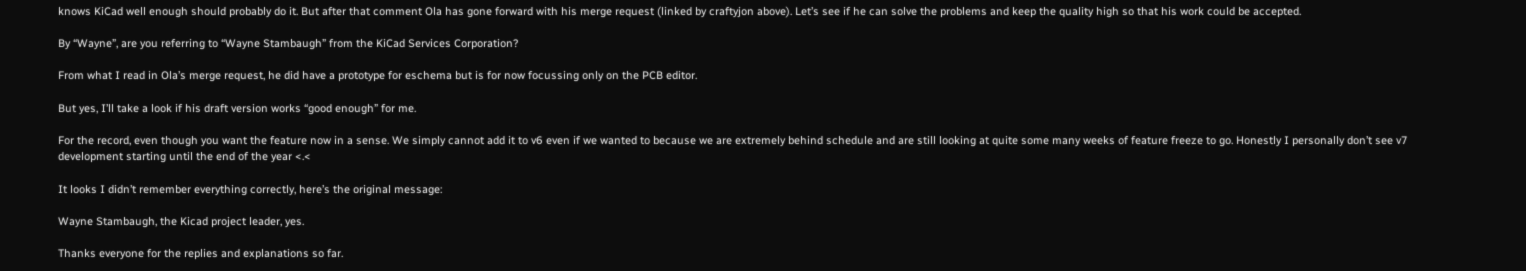knows KiCad well enough should probably do it. But after that comment Ola has gone forward with his merge request (linked by craftyjon above). Let’s see if he can solve the problems and keep the quality high so that his work could be accepted.

By “Wayne”, are you referring to “Wayne Stambaugh” from the KiCad Services Corporation?

From what I read in Ola’s merge request, he did have a prototype for eschema but is for now focussing only on the PCB editor.

But yes, I’ll take a look if his draft version works “good enough” for me.

For the record, even though you want the feature now in a sense. We simply cannot add it to v6 even if we wanted to because we are extremely behind schedule and are still looking at quite some many weeks of feature freeze to go. Honestly I personally don’t see v7 development starting until the end of the year <.<

It looks I didn’t remember everything correctly, here’s the original message:

Wayne Stambaugh, the Kicad project leader, yes.

Thanks everyone for the replies and explanations so far.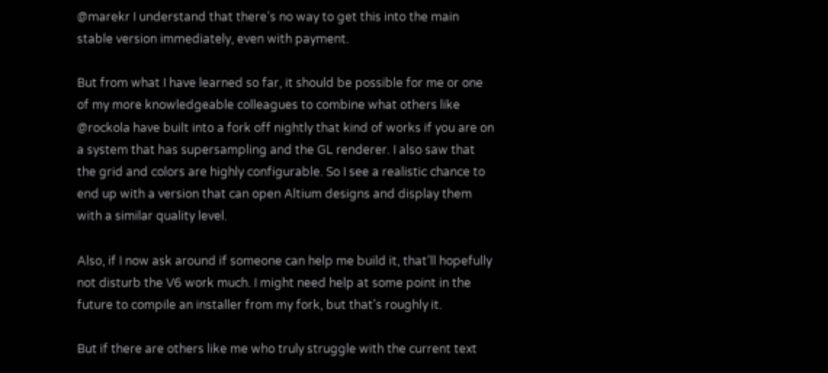@marekr I understand that there’s no way to get this into the main stable version immediately, even with payment.

But from what I have learned so far, it should be possible for me or one of my more knowledgeable colleagues to combine what others like @rockola have built into a fork off nightly that kind of works if you are on a system that has supersampling and the GL renderer. I also saw that the grid and colors are highly configurable. So I see a realistic chance to end up with a version that can open Altium designs and display them with a similar quality level.

Also, if I now ask around if someone can help me build it, that’ll hopefully not disturb the V6 work much. I might need help at some point in the future to compile an installer from my fork, but that’s roughly it.

But if there are others like me who truly struggle with the current text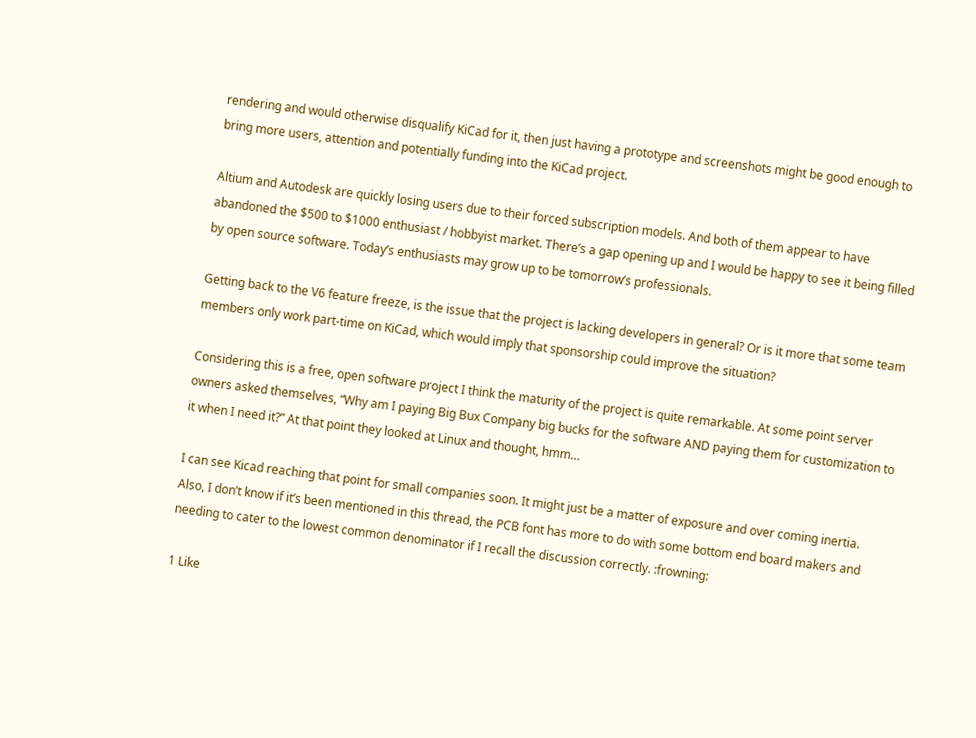rendering and would otherwise disqualify KiCad for it, then just having a prototype and screenshots might be good enough to bring more users, attention and potentially funding into the KiCad project.

Altium and Autodesk are quickly losing users due to their forced subscription models. And both of them appear to have abandoned the $500 to $1000 enthusiast / hobbyist market. There’s a gap opening up and I would be happy to see it being filled by open source software. Today’s enthusiasts may grow up to be tomorrow’s professionals.

Getting back to the V6 feature freeze, is the issue that the project is lacking developers in general? Or is it more that some team members only work part-time on KiCad, which would imply that sponsorship could improve the situation?

Considering this is a free, open software project I think the maturity of the project is quite remarkable. At some point server owners asked themselves, “Why am I paying Big Bux Company big bucks for the software AND paying them for customization to it when I need it?” At that point they looked at Linux and thought, hmm…

I can see Kicad reaching that point for small companies soon. It might just be a matter of exposure and over coming inertia. Also, I don’t know if it’s been mentioned in this thread, the PCB font has more to do with some bottom end board makers and needing to cater to the lowest common denominator if I recall the discussion correctly. :frowning:

1 Like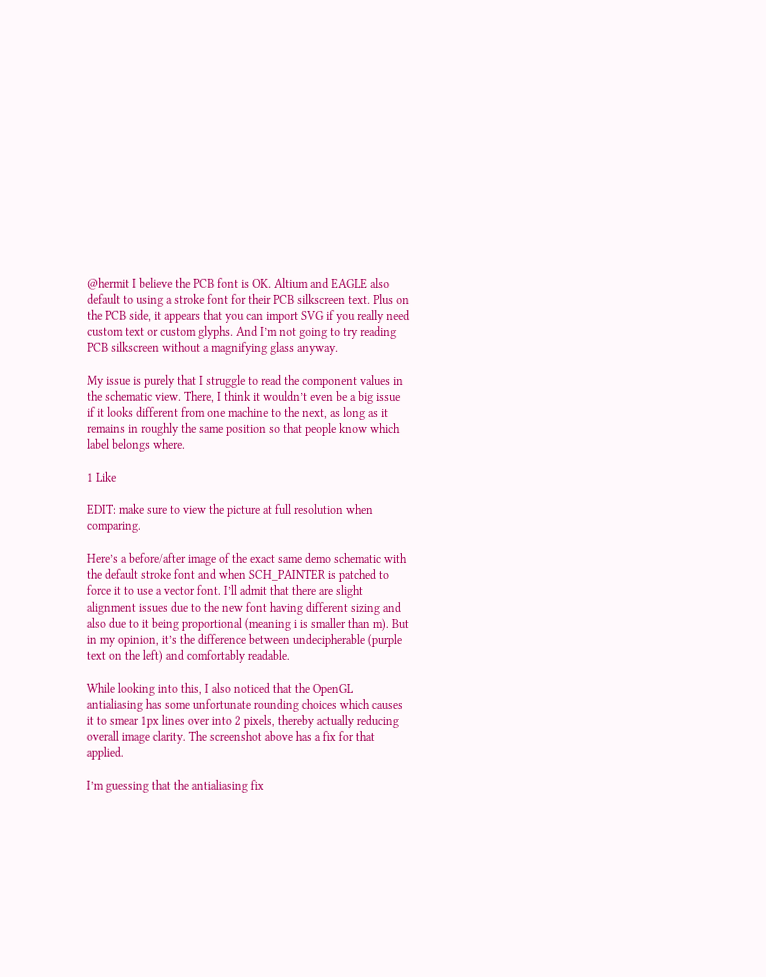@hermit I believe the PCB font is OK. Altium and EAGLE also default to using a stroke font for their PCB silkscreen text. Plus on the PCB side, it appears that you can import SVG if you really need custom text or custom glyphs. And I’m not going to try reading PCB silkscreen without a magnifying glass anyway.

My issue is purely that I struggle to read the component values in the schematic view. There, I think it wouldn’t even be a big issue if it looks different from one machine to the next, as long as it remains in roughly the same position so that people know which label belongs where.

1 Like

EDIT: make sure to view the picture at full resolution when comparing.

Here’s a before/after image of the exact same demo schematic with the default stroke font and when SCH_PAINTER is patched to force it to use a vector font. I’ll admit that there are slight alignment issues due to the new font having different sizing and also due to it being proportional (meaning i is smaller than m). But in my opinion, it’s the difference between undecipherable (purple text on the left) and comfortably readable.

While looking into this, I also noticed that the OpenGL antialiasing has some unfortunate rounding choices which causes it to smear 1px lines over into 2 pixels, thereby actually reducing overall image clarity. The screenshot above has a fix for that applied.

I’m guessing that the antialiasing fix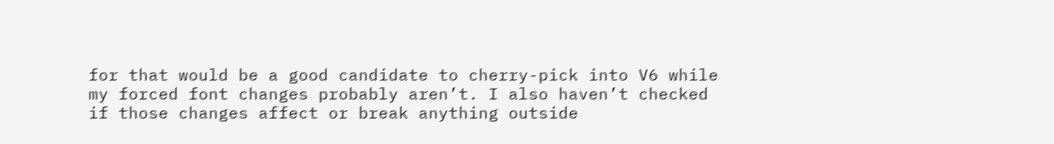for that would be a good candidate to cherry-pick into V6 while my forced font changes probably aren’t. I also haven’t checked if those changes affect or break anything outside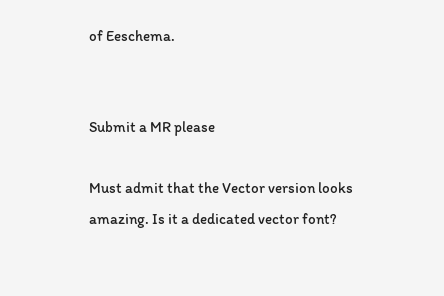of Eeschema.


Submit a MR please

Must admit that the Vector version looks amazing. Is it a dedicated vector font?